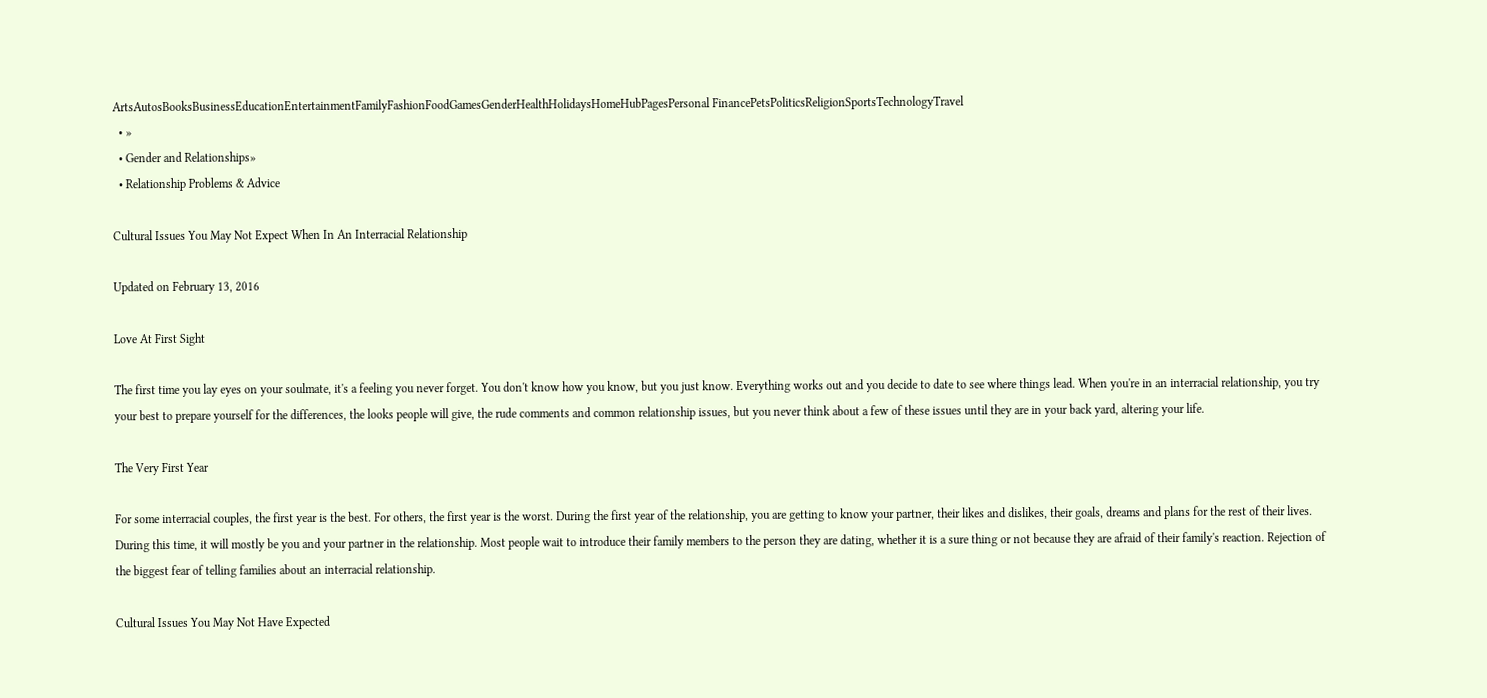ArtsAutosBooksBusinessEducationEntertainmentFamilyFashionFoodGamesGenderHealthHolidaysHomeHubPagesPersonal FinancePetsPoliticsReligionSportsTechnologyTravel
  • »
  • Gender and Relationships»
  • Relationship Problems & Advice

Cultural Issues You May Not Expect When In An Interracial Relationship

Updated on February 13, 2016

Love At First Sight

The first time you lay eyes on your soulmate, it's a feeling you never forget. You don't know how you know, but you just know. Everything works out and you decide to date to see where things lead. When you're in an interracial relationship, you try your best to prepare yourself for the differences, the looks people will give, the rude comments and common relationship issues, but you never think about a few of these issues until they are in your back yard, altering your life.

The Very First Year

For some interracial couples, the first year is the best. For others, the first year is the worst. During the first year of the relationship, you are getting to know your partner, their likes and dislikes, their goals, dreams and plans for the rest of their lives. During this time, it will mostly be you and your partner in the relationship. Most people wait to introduce their family members to the person they are dating, whether it is a sure thing or not because they are afraid of their family's reaction. Rejection of the biggest fear of telling families about an interracial relationship.

Cultural Issues You May Not Have Expected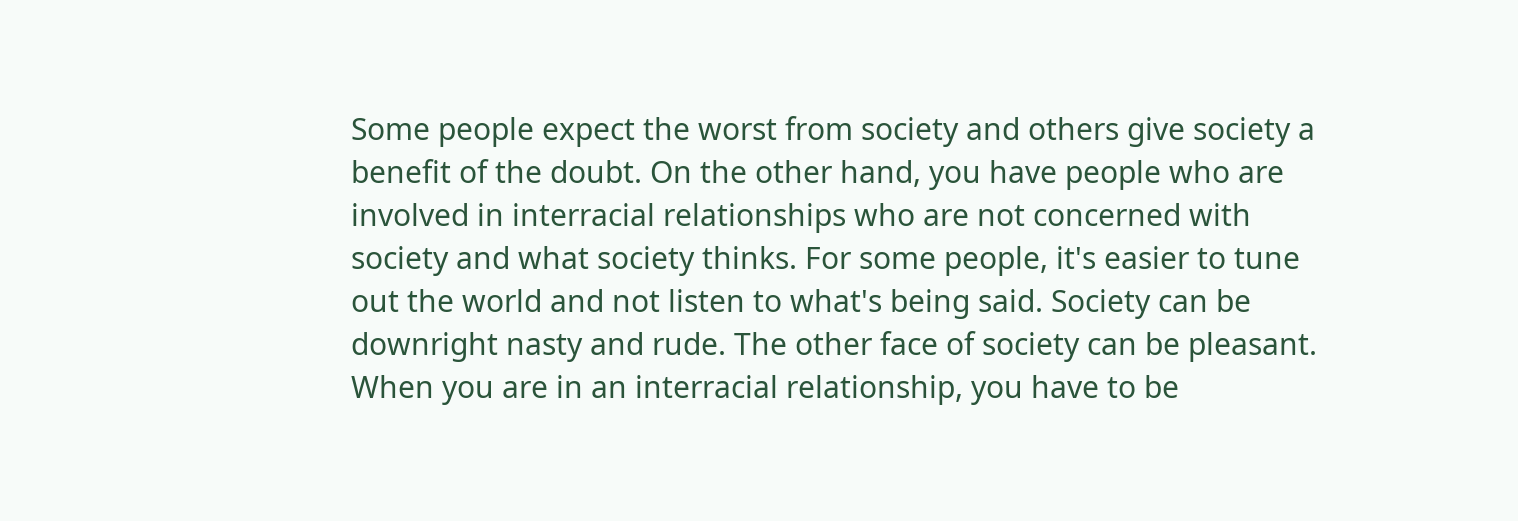Some people expect the worst from society and others give society a benefit of the doubt. On the other hand, you have people who are involved in interracial relationships who are not concerned with society and what society thinks. For some people, it's easier to tune out the world and not listen to what's being said. Society can be downright nasty and rude. The other face of society can be pleasant. When you are in an interracial relationship, you have to be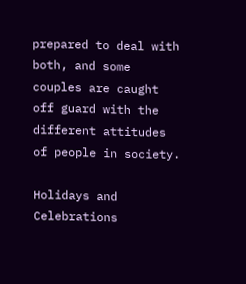prepared to deal with both, and some couples are caught off guard with the different attitudes of people in society.

Holidays and Celebrations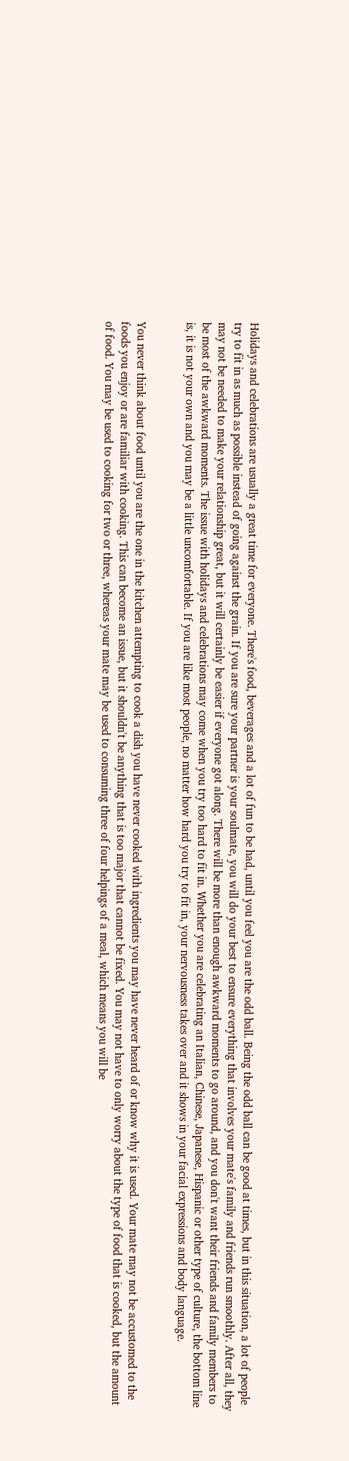Holidays and celebrations are usually a great time for everyone. There's food, beverages and a lot of fun to be had, until you feel you are the odd ball. Being the odd ball can be good at times, but in this situation, a lot of people try to fit in as much as possible instead of going against the grain. If you are sure your partner is your soulmate, you will do your best to ensure everything that involves your mate's family and friends run smoothly. After all, they may not be needed to make your relationship great, but it will certainly be easier if everyone got along. There will be more than enough awkward moments to go around, and you don't want their friends and family members to be most of the awkward moments. The issue with holidays and celebrations may come when you try too hard to fit in. Whether you are celebrating an Italian, Chinese, Japanese, Hispanic or other type of culture, the bottom line is, it is not your own and you may be a little uncomfortable. If you are like most people, no matter how hard you try to fit in, your nervousness takes over and it shows in your facial expressions and body language.


You never think about food until you are the one in the kitchen attempting to cook a dish you have never cooked with ingredients you may have never heard of or know why it is used. Your mate may not be accustomed to the foods you enjoy or are familiar with cooking. This can become an issue, but it shouldn't be anything that is too major that cannot be fixed. You may not have to only worry about the type of food that is cooked, but the amount of food. You may be used to cooking for two or three, whereas your mate may be used to consuming three of four helpings of a meal, which means you will be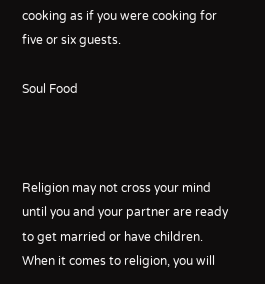cooking as if you were cooking for five or six guests.

Soul Food



Religion may not cross your mind until you and your partner are ready to get married or have children. When it comes to religion, you will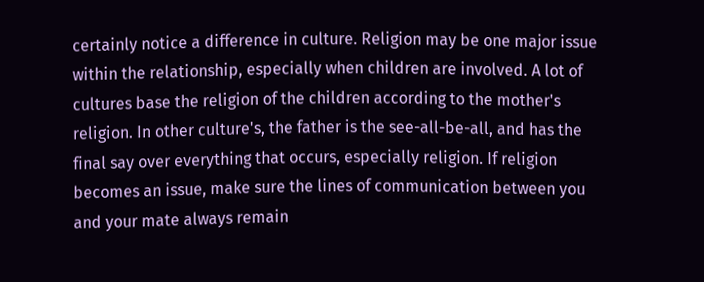certainly notice a difference in culture. Religion may be one major issue within the relationship, especially when children are involved. A lot of cultures base the religion of the children according to the mother's religion. In other culture's, the father is the see-all-be-all, and has the final say over everything that occurs, especially religion. If religion becomes an issue, make sure the lines of communication between you and your mate always remain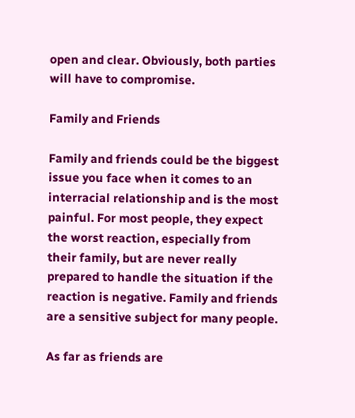open and clear. Obviously, both parties will have to compromise.

Family and Friends

Family and friends could be the biggest issue you face when it comes to an interracial relationship and is the most painful. For most people, they expect the worst reaction, especially from their family, but are never really prepared to handle the situation if the reaction is negative. Family and friends are a sensitive subject for many people.

As far as friends are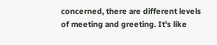concerned, there are different levels of meeting and greeting. It's like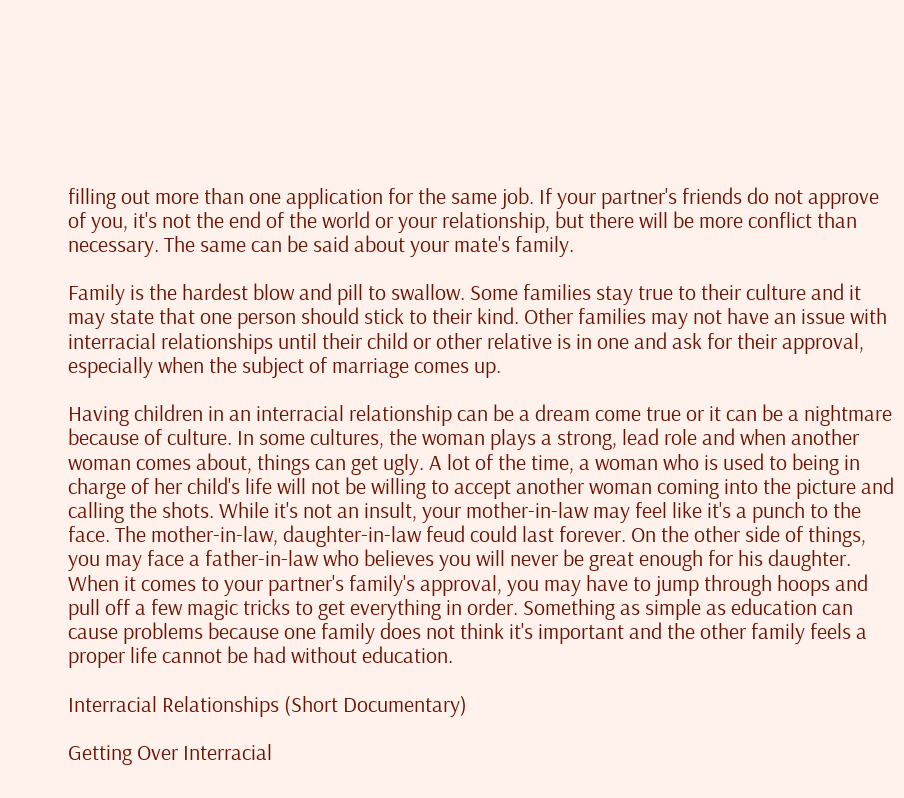filling out more than one application for the same job. If your partner's friends do not approve of you, it's not the end of the world or your relationship, but there will be more conflict than necessary. The same can be said about your mate's family.

Family is the hardest blow and pill to swallow. Some families stay true to their culture and it may state that one person should stick to their kind. Other families may not have an issue with interracial relationships until their child or other relative is in one and ask for their approval, especially when the subject of marriage comes up.

Having children in an interracial relationship can be a dream come true or it can be a nightmare because of culture. In some cultures, the woman plays a strong, lead role and when another woman comes about, things can get ugly. A lot of the time, a woman who is used to being in charge of her child's life will not be willing to accept another woman coming into the picture and calling the shots. While it's not an insult, your mother-in-law may feel like it's a punch to the face. The mother-in-law, daughter-in-law feud could last forever. On the other side of things, you may face a father-in-law who believes you will never be great enough for his daughter. When it comes to your partner's family's approval, you may have to jump through hoops and pull off a few magic tricks to get everything in order. Something as simple as education can cause problems because one family does not think it's important and the other family feels a proper life cannot be had without education.

Interracial Relationships (Short Documentary)

Getting Over Interracial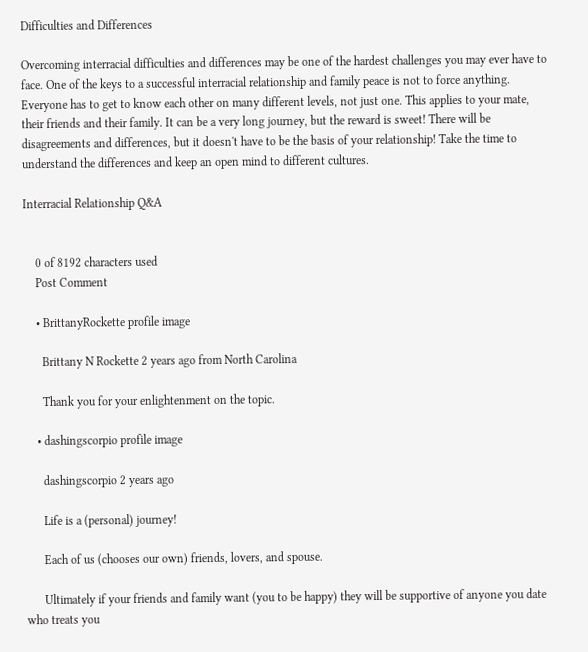Difficulties and Differences

Overcoming interracial difficulties and differences may be one of the hardest challenges you may ever have to face. One of the keys to a successful interracial relationship and family peace is not to force anything. Everyone has to get to know each other on many different levels, not just one. This applies to your mate, their friends and their family. It can be a very long journey, but the reward is sweet! There will be disagreements and differences, but it doesn't have to be the basis of your relationship! Take the time to understand the differences and keep an open mind to different cultures.

Interracial Relationship Q&A


    0 of 8192 characters used
    Post Comment

    • BrittanyRockette profile image

      Brittany N Rockette 2 years ago from North Carolina

      Thank you for your enlightenment on the topic.

    • dashingscorpio profile image

      dashingscorpio 2 years ago

      Life is a (personal) journey!

      Each of us (chooses our own) friends, lovers, and spouse.

      Ultimately if your friends and family want (you to be happy) they will be supportive of anyone you date who treats you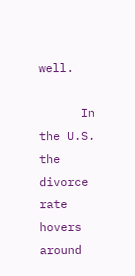well.

      In the U.S. the divorce rate hovers around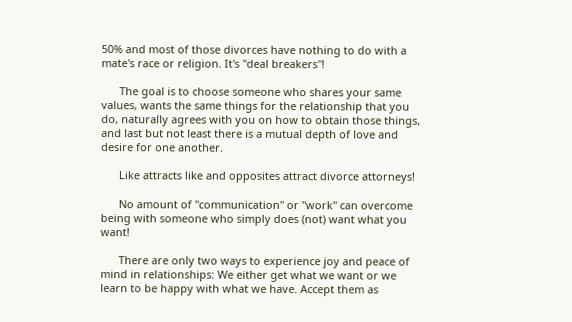50% and most of those divorces have nothing to do with a mate's race or religion. It's "deal breakers"!

      The goal is to choose someone who shares your same values, wants the same things for the relationship that you do, naturally agrees with you on how to obtain those things, and last but not least there is a mutual depth of love and desire for one another.

      Like attracts like and opposites attract divorce attorneys!

      No amount of "communication" or "work" can overcome being with someone who simply does (not) want what you want!

      There are only two ways to experience joy and peace of mind in relationships: We either get what we want or we learn to be happy with what we have. Accept them as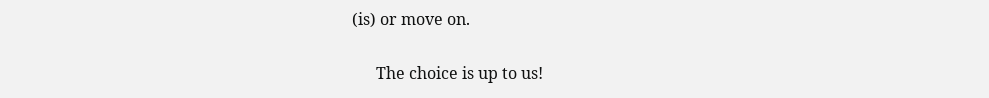(is) or move on.

      The choice is up to us!